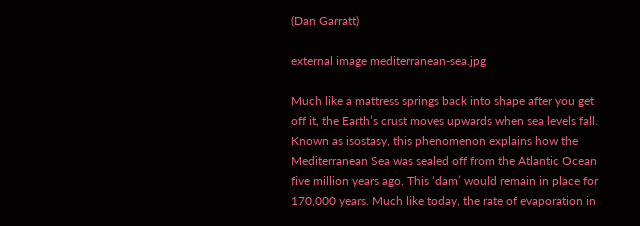(Dan Garratt)

external image mediterranean-sea.jpg

Much like a mattress springs back into shape after you get off it, the Earth’s crust moves upwards when sea levels fall. Known as isostasy, this phenomenon explains how the Mediterranean Sea was sealed off from the Atlantic Ocean five million years ago. This ‘dam’ would remain in place for 170,000 years. Much like today, the rate of evaporation in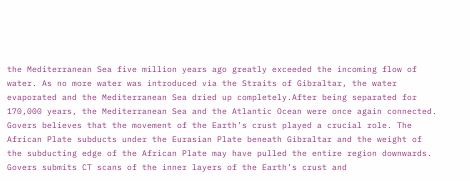the Mediterranean Sea five million years ago greatly exceeded the incoming flow of water. As no more water was introduced via the Straits of Gibraltar, the water evaporated and the Mediterranean Sea dried up completely.After being separated for 170,000 years, the Mediterranean Sea and the Atlantic Ocean were once again connected. Govers believes that the movement of the Earth’s crust played a crucial role. The African Plate subducts under the Eurasian Plate beneath Gibraltar and the weight of the subducting edge of the African Plate may have pulled the entire region downwards. Govers submits CT scans of the inner layers of the Earth’s crust and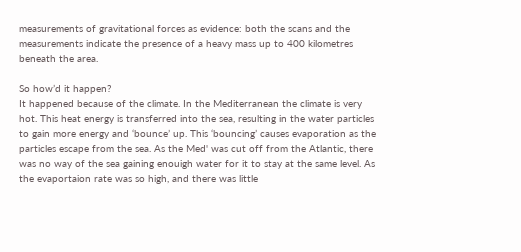measurements of gravitational forces as evidence: both the scans and the measurements indicate the presence of a heavy mass up to 400 kilometres beneath the area.

So how’d it happen?
It happened because of the climate. In the Mediterranean the climate is very hot. This heat energy is transferred into the sea, resulting in the water particles to gain more energy and ‘bounce’ up. This ‘bouncing’ causes evaporation as the particles escape from the sea. As the Med' was cut off from the Atlantic, there was no way of the sea gaining enouigh water for it to stay at the same level. As the evaportaion rate was so high, and there was little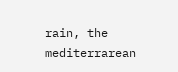rain, the mediterrarean